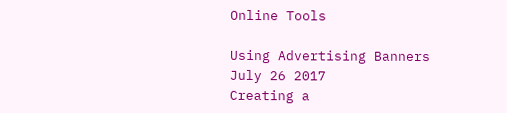Online Tools

Using Advertising Banners
July 26 2017
Creating a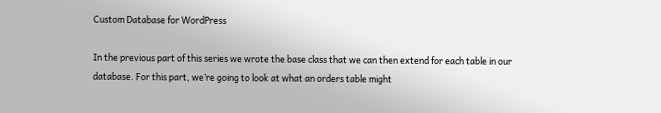Custom Database for WordPress

In the previous part of this series we wrote the base class that we can then extend for each table in our database. For this part, we’re going to look at what an orders table might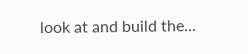look at and build the...